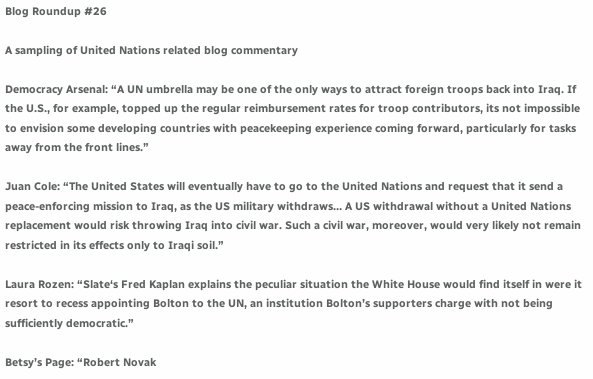Blog Roundup #26

A sampling of United Nations related blog commentary

Democracy Arsenal: “A UN umbrella may be one of the only ways to attract foreign troops back into Iraq. If the U.S., for example, topped up the regular reimbursement rates for troop contributors, its not impossible to envision some developing countries with peacekeeping experience coming forward, particularly for tasks away from the front lines.”

Juan Cole: “The United States will eventually have to go to the United Nations and request that it send a peace-enforcing mission to Iraq, as the US military withdraws… A US withdrawal without a United Nations replacement would risk throwing Iraq into civil war. Such a civil war, moreover, would very likely not remain restricted in its effects only to Iraqi soil.”

Laura Rozen: “Slate‘s Fred Kaplan explains the peculiar situation the White House would find itself in were it resort to recess appointing Bolton to the UN, an institution Bolton’s supporters charge with not being sufficiently democratic.”

Betsy’s Page: “Robert Novak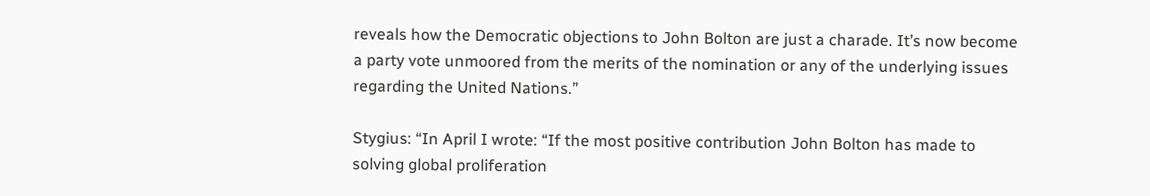reveals how the Democratic objections to John Bolton are just a charade. It’s now become a party vote unmoored from the merits of the nomination or any of the underlying issues regarding the United Nations.”

Stygius: “In April I wrote: “If the most positive contribution John Bolton has made to solving global proliferation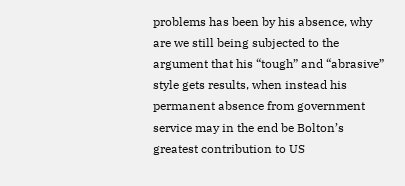problems has been by his absence, why are we still being subjected to the argument that his “tough” and “abrasive” style gets results, when instead his permanent absence from government service may in the end be Bolton’s greatest contribution to US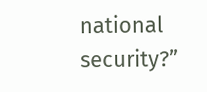national security?”